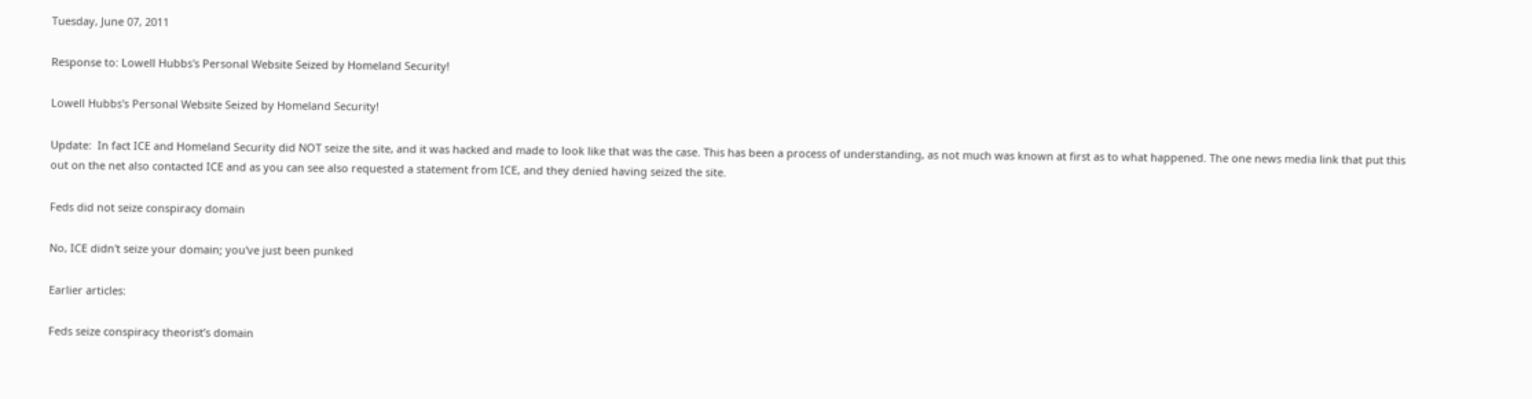Tuesday, June 07, 2011

Response to: Lowell Hubbs's Personal Website Seized by Homeland Security!

Lowell Hubbs's Personal Website Seized by Homeland Security!

Update:  In fact ICE and Homeland Security did NOT seize the site, and it was hacked and made to look like that was the case. This has been a process of understanding, as not much was known at first as to what happened. The one news media link that put this out on the net also contacted ICE and as you can see also requested a statement from ICE, and they denied having seized the site.

Feds did not seize conspiracy domain

No, ICE didn't seize your domain; you've just been punked

Earlier articles:

Feds seize conspiracy theorist’s domain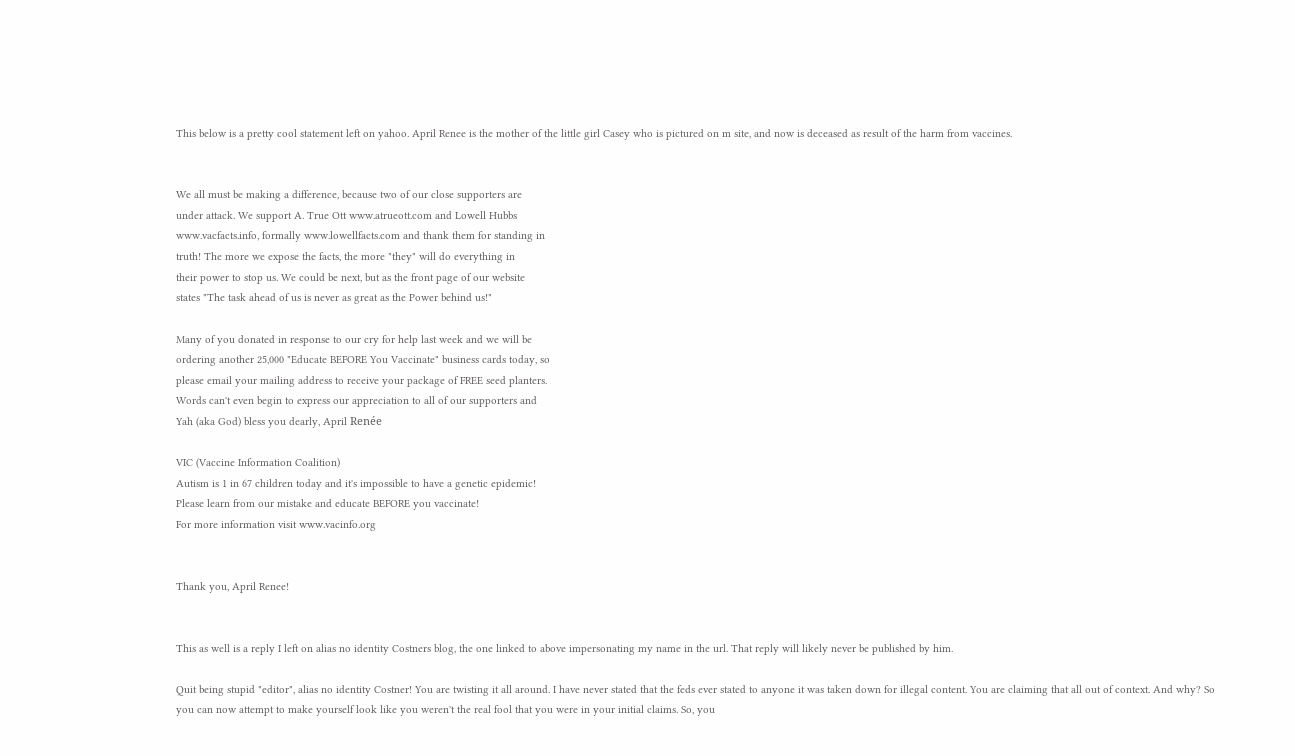This below is a pretty cool statement left on yahoo. April Renee is the mother of the little girl Casey who is pictured on m site, and now is deceased as result of the harm from vaccines.


We all must be making a difference, because two of our close supporters are
under attack. We support A. True Ott www.atrueott.com and Lowell Hubbs
www.vacfacts.info, formally www.lowellfacts.com and thank them for standing in
truth! The more we expose the facts, the more "they" will do everything in
their power to stop us. We could be next, but as the front page of our website
states "The task ahead of us is never as great as the Power behind us!"

Many of you donated in response to our cry for help last week and we will be
ordering another 25,000 "Educate BEFORE You Vaccinate" business cards today, so
please email your mailing address to receive your package of FREE seed planters.
Words can't even begin to express our appreciation to all of our supporters and
Yah (aka God) bless you dearly, April Renée

VIC (Vaccine Information Coalition)
Autism is 1 in 67 children today and it's impossible to have a genetic epidemic!
Please learn from our mistake and educate BEFORE you vaccinate!
For more information visit www.vacinfo.org


Thank you, April Renee!


This as well is a reply I left on alias no identity Costners blog, the one linked to above impersonating my name in the url. That reply will likely never be published by him.

Quit being stupid "editor", alias no identity Costner! You are twisting it all around. I have never stated that the feds ever stated to anyone it was taken down for illegal content. You are claiming that all out of context. And why? So you can now attempt to make yourself look like you weren't the real fool that you were in your initial claims. So, you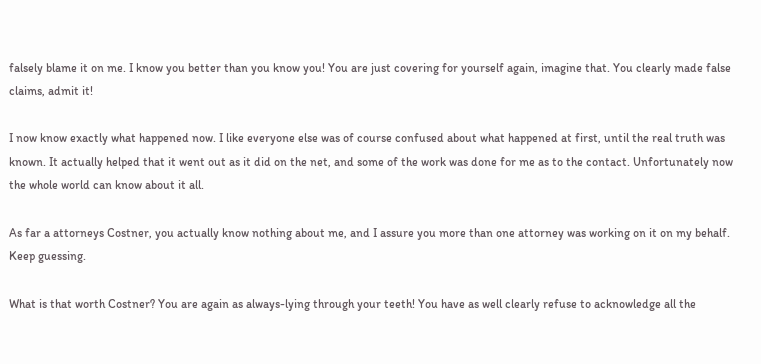falsely blame it on me. I know you better than you know you! You are just covering for yourself again, imagine that. You clearly made false claims, admit it!

I now know exactly what happened now. I like everyone else was of course confused about what happened at first, until the real truth was known. It actually helped that it went out as it did on the net, and some of the work was done for me as to the contact. Unfortunately now the whole world can know about it all.

As far a attorneys Costner, you actually know nothing about me, and I assure you more than one attorney was working on it on my behalf. Keep guessing.

What is that worth Costner? You are again as always-lying through your teeth! You have as well clearly refuse to acknowledge all the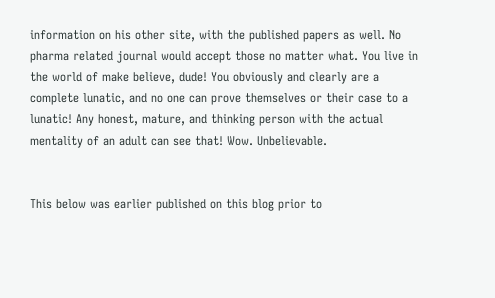information on his other site, with the published papers as well. No pharma related journal would accept those no matter what. You live in the world of make believe, dude! You obviously and clearly are a complete lunatic, and no one can prove themselves or their case to a lunatic! Any honest, mature, and thinking person with the actual mentality of an adult can see that! Wow. Unbelievable.


This below was earlier published on this blog prior to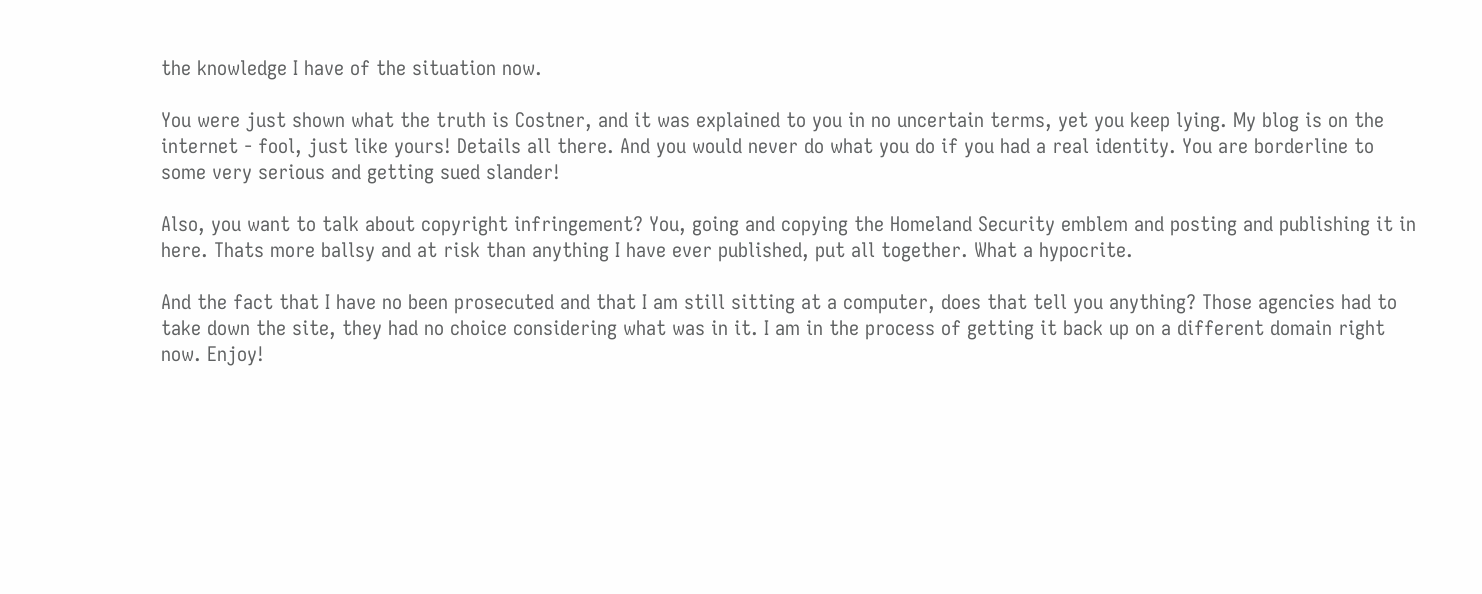the knowledge I have of the situation now.

You were just shown what the truth is Costner, and it was explained to you in no uncertain terms, yet you keep lying. My blog is on the internet - fool, just like yours! Details all there. And you would never do what you do if you had a real identity. You are borderline to some very serious and getting sued slander!

Also, you want to talk about copyright infringement? You, going and copying the Homeland Security emblem and posting and publishing it in here. Thats more ballsy and at risk than anything I have ever published, put all together. What a hypocrite.

And the fact that I have no been prosecuted and that I am still sitting at a computer, does that tell you anything? Those agencies had to take down the site, they had no choice considering what was in it. I am in the process of getting it back up on a different domain right now. Enjoy!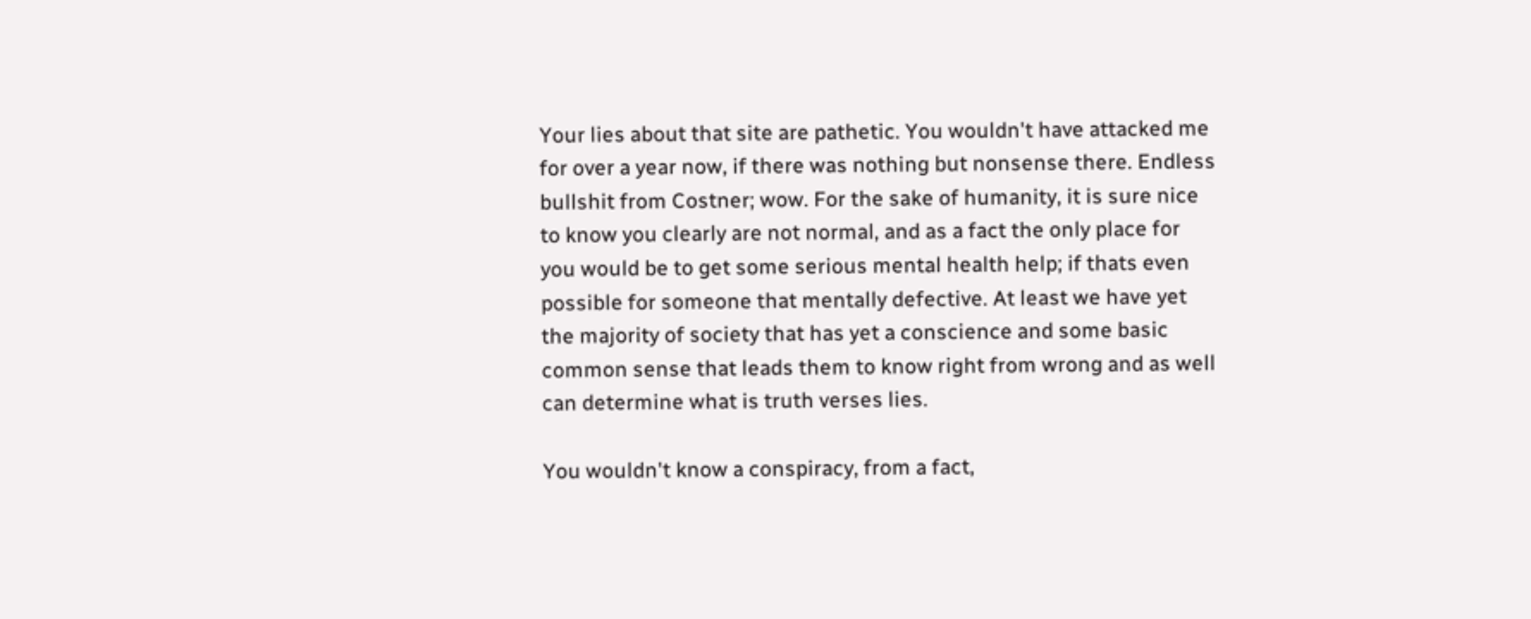Your lies about that site are pathetic. You wouldn't have attacked me for over a year now, if there was nothing but nonsense there. Endless bullshit from Costner; wow. For the sake of humanity, it is sure nice to know you clearly are not normal, and as a fact the only place for you would be to get some serious mental health help; if thats even possible for someone that mentally defective. At least we have yet the majority of society that has yet a conscience and some basic common sense that leads them to know right from wrong and as well can determine what is truth verses lies.

You wouldn't know a conspiracy, from a fact,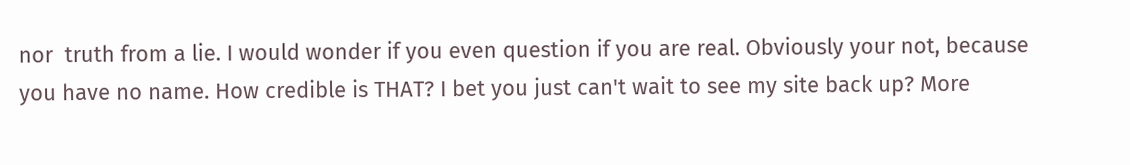nor  truth from a lie. I would wonder if you even question if you are real. Obviously your not, because you have no name. How credible is THAT? I bet you just can't wait to see my site back up? More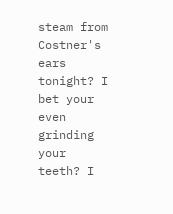steam from Costner's ears tonight? I bet your even grinding your teeth? I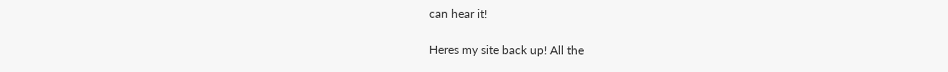can hear it!

Heres my site back up! All the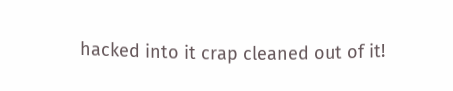hacked into it crap cleaned out of it!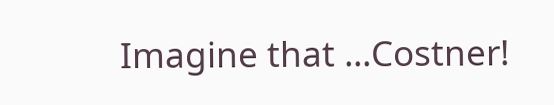Imagine that ...Costner!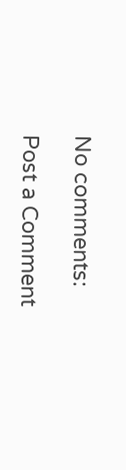No comments:

Post a Comment